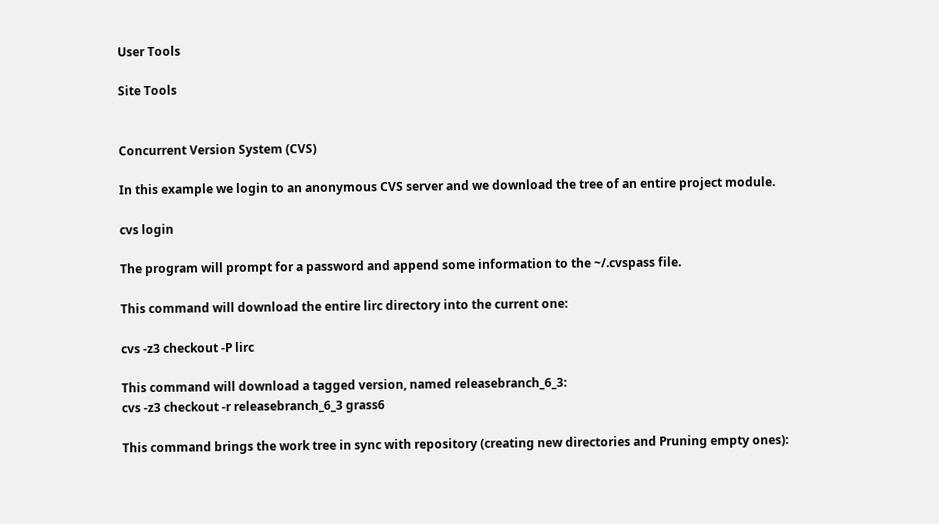User Tools

Site Tools


Concurrent Version System (CVS)

In this example we login to an anonymous CVS server and we download the tree of an entire project module.

cvs login

The program will prompt for a password and append some information to the ~/.cvspass file.

This command will download the entire lirc directory into the current one:

cvs -z3 checkout -P lirc

This command will download a tagged version, named releasebranch_6_3:
cvs -z3 checkout -r releasebranch_6_3 grass6

This command brings the work tree in sync with repository (creating new directories and Pruning empty ones):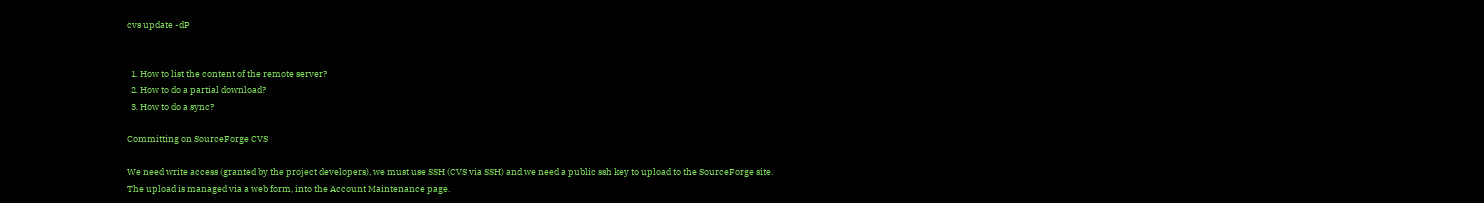cvs update -dP


  1. How to list the content of the remote server?
  2. How to do a partial download?
  3. How to do a sync?

Committing on SourceForge CVS

We need write access (granted by the project developers), we must use SSH (CVS via SSH) and we need a public ssh key to upload to the SourceForge site. The upload is managed via a web form, into the Account Maintenance page.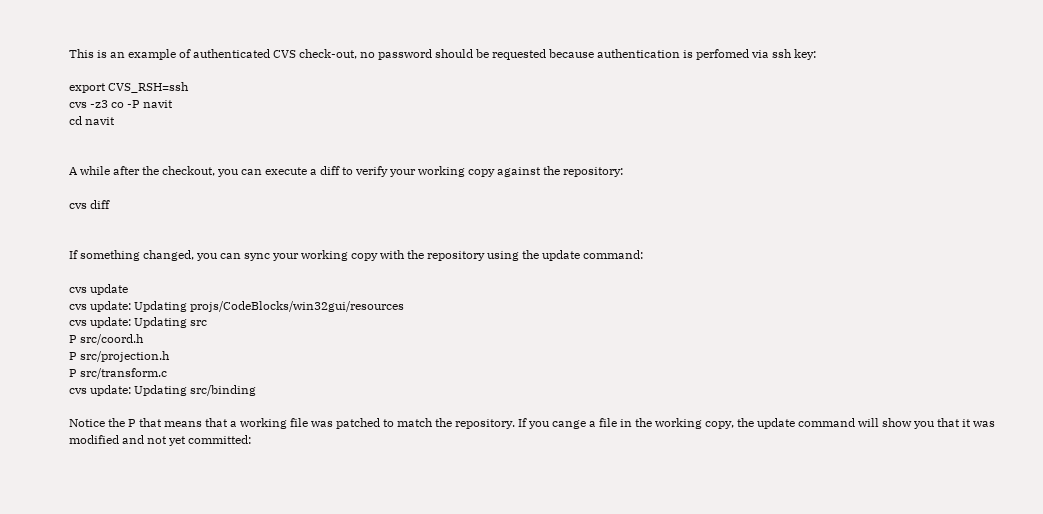This is an example of authenticated CVS check-out, no password should be requested because authentication is perfomed via ssh key:

export CVS_RSH=ssh
cvs -z3 co -P navit
cd navit


A while after the checkout, you can execute a diff to verify your working copy against the repository:

cvs diff


If something changed, you can sync your working copy with the repository using the update command:

cvs update
cvs update: Updating projs/CodeBlocks/win32gui/resources
cvs update: Updating src
P src/coord.h
P src/projection.h
P src/transform.c
cvs update: Updating src/binding

Notice the P that means that a working file was patched to match the repository. If you cange a file in the working copy, the update command will show you that it was modified and not yet committed: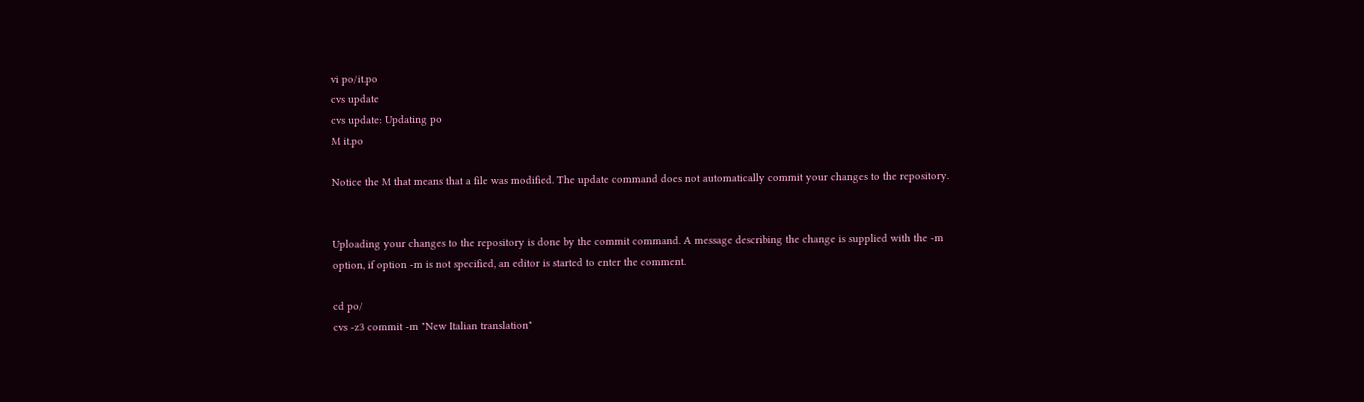vi po/it.po
cvs update
cvs update: Updating po
M it.po

Notice the M that means that a file was modified. The update command does not automatically commit your changes to the repository.


Uploading your changes to the repository is done by the commit command. A message describing the change is supplied with the -m option, if option -m is not specified, an editor is started to enter the comment.

cd po/
cvs -z3 commit -m "New Italian translation"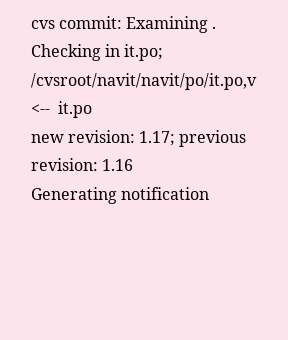cvs commit: Examining .
Checking in it.po;
/cvsroot/navit/navit/po/it.po,v  <--  it.po
new revision: 1.17; previous revision: 1.16
Generating notification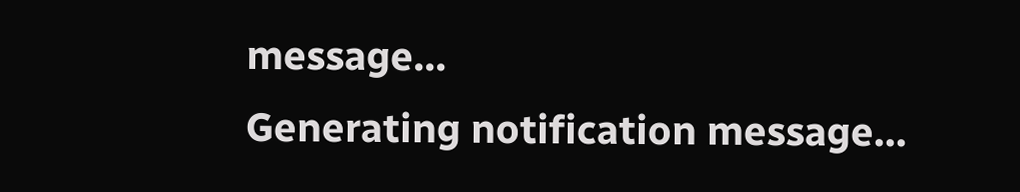message...
Generating notification message...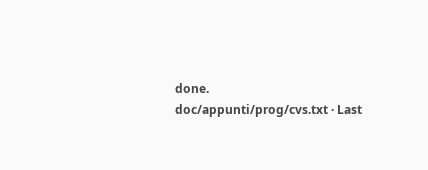done.
doc/appunti/prog/cvs.txt · Last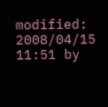modified: 2008/04/15 11:51 by